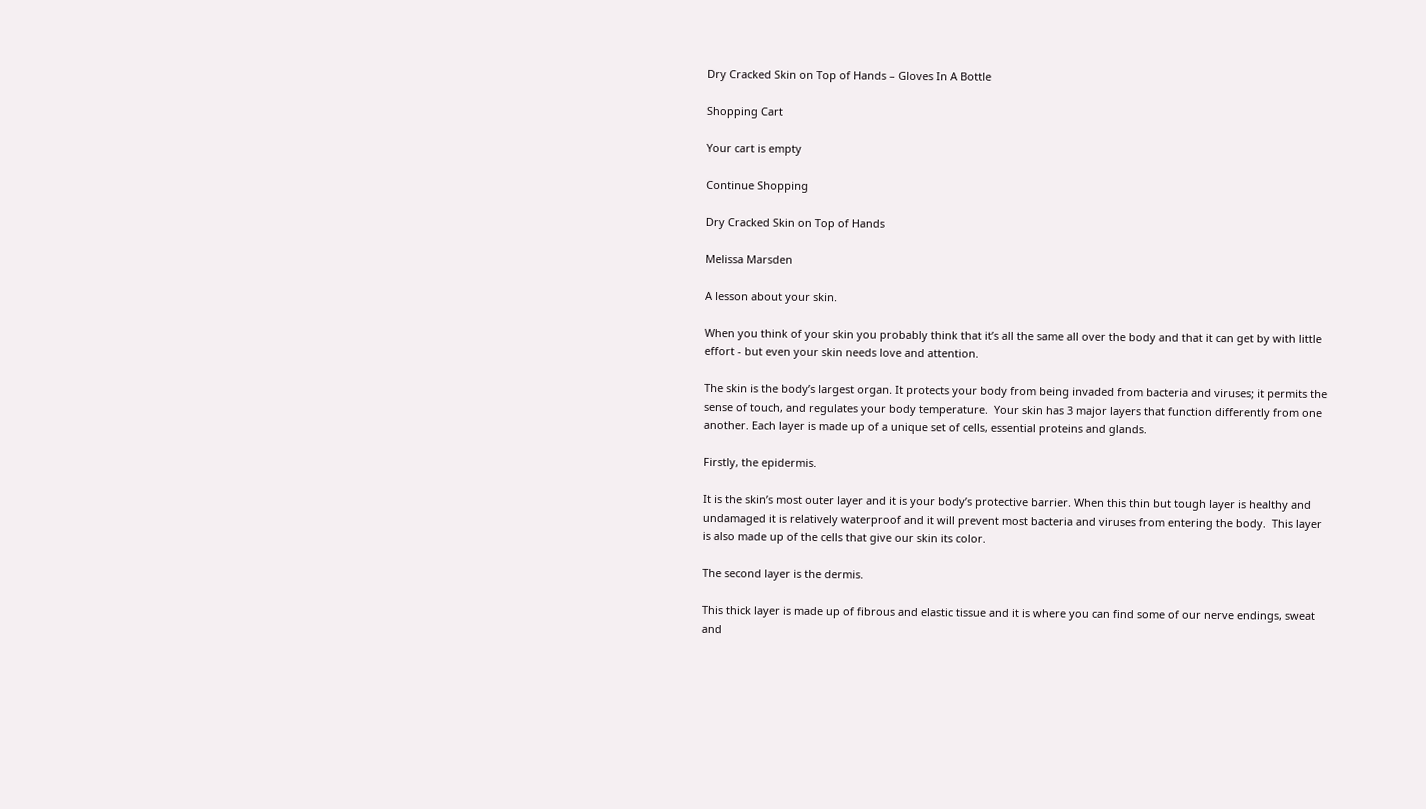Dry Cracked Skin on Top of Hands – Gloves In A Bottle

Shopping Cart

Your cart is empty

Continue Shopping

Dry Cracked Skin on Top of Hands

Melissa Marsden

A lesson about your skin.

When you think of your skin you probably think that it’s all the same all over the body and that it can get by with little effort - but even your skin needs love and attention.

The skin is the body’s largest organ. It protects your body from being invaded from bacteria and viruses; it permits the sense of touch, and regulates your body temperature.  Your skin has 3 major layers that function differently from one another. Each layer is made up of a unique set of cells, essential proteins and glands.

Firstly, the epidermis.

It is the skin’s most outer layer and it is your body’s protective barrier. When this thin but tough layer is healthy and undamaged it is relatively waterproof and it will prevent most bacteria and viruses from entering the body.  This layer is also made up of the cells that give our skin its color.

The second layer is the dermis.

This thick layer is made up of fibrous and elastic tissue and it is where you can find some of our nerve endings, sweat and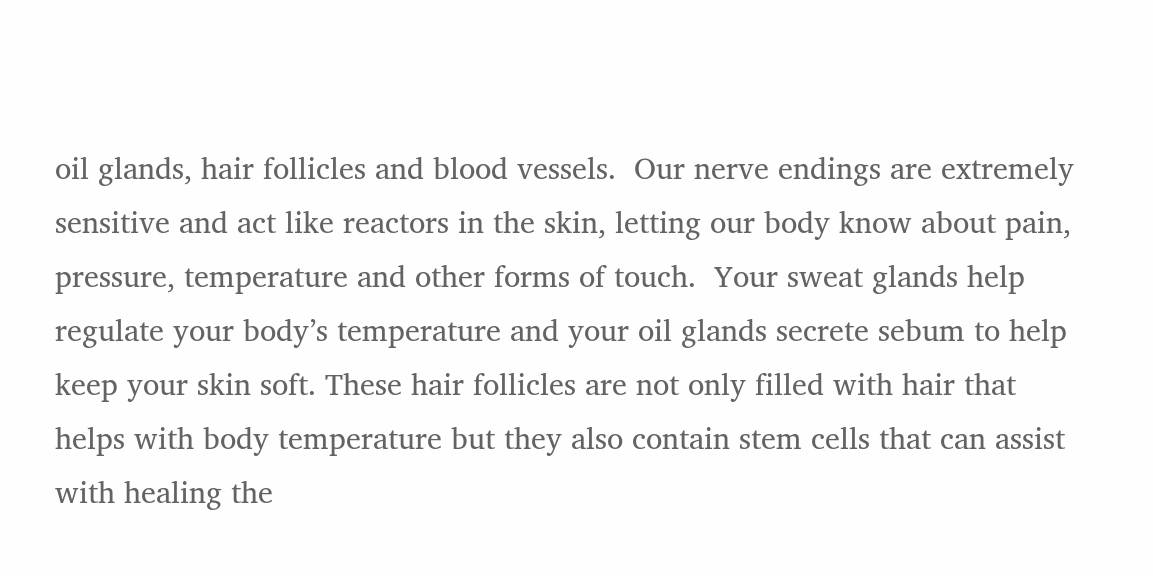oil glands, hair follicles and blood vessels.  Our nerve endings are extremely sensitive and act like reactors in the skin, letting our body know about pain, pressure, temperature and other forms of touch.  Your sweat glands help regulate your body’s temperature and your oil glands secrete sebum to help keep your skin soft. These hair follicles are not only filled with hair that helps with body temperature but they also contain stem cells that can assist with healing the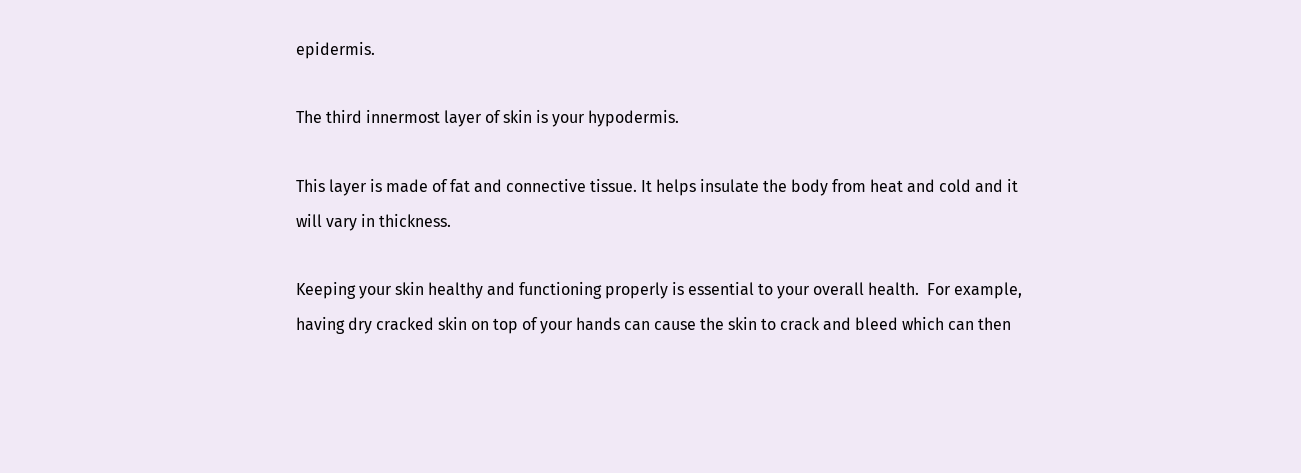epidermis.

The third innermost layer of skin is your hypodermis.

This layer is made of fat and connective tissue. It helps insulate the body from heat and cold and it will vary in thickness.

Keeping your skin healthy and functioning properly is essential to your overall health.  For example, having dry cracked skin on top of your hands can cause the skin to crack and bleed which can then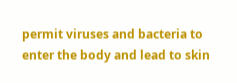permit viruses and bacteria to enter the body and lead to skin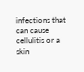infections that can cause cellulitis or a skin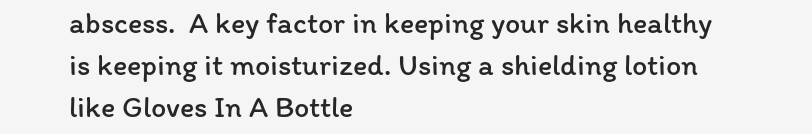abscess.  A key factor in keeping your skin healthy is keeping it moisturized. Using a shielding lotion like Gloves In A Bottle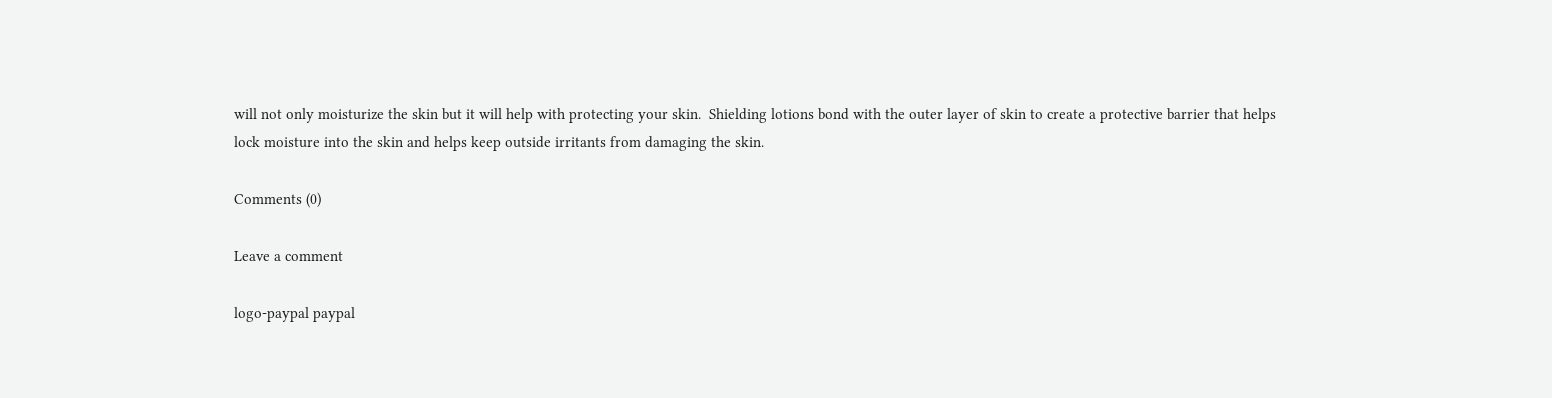will not only moisturize the skin but it will help with protecting your skin.  Shielding lotions bond with the outer layer of skin to create a protective barrier that helps lock moisture into the skin and helps keep outside irritants from damaging the skin.

Comments (0)

Leave a comment

logo-paypal paypal